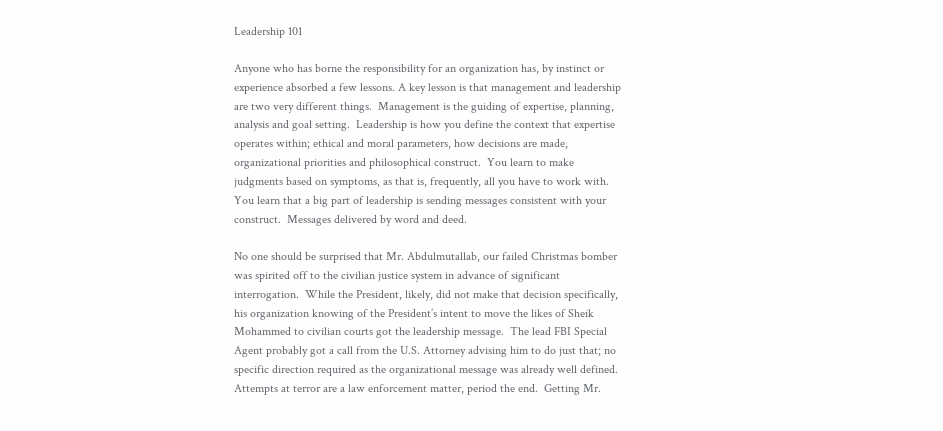Leadership 101

Anyone who has borne the responsibility for an organization has, by instinct or experience absorbed a few lessons. A key lesson is that management and leadership are two very different things.  Management is the guiding of expertise, planning, analysis and goal setting.  Leadership is how you define the context that expertise operates within; ethical and moral parameters, how decisions are made, organizational priorities and philosophical construct.  You learn to make judgments based on symptoms, as that is, frequently, all you have to work with.  You learn that a big part of leadership is sending messages consistent with your construct.  Messages delivered by word and deed.

No one should be surprised that Mr. Abdulmutallab, our failed Christmas bomber was spirited off to the civilian justice system in advance of significant interrogation.  While the President, likely, did not make that decision specifically, his organization knowing of the President’s intent to move the likes of Sheik Mohammed to civilian courts got the leadership message.  The lead FBI Special Agent probably got a call from the U.S. Attorney advising him to do just that; no specific direction required as the organizational message was already well defined.  Attempts at terror are a law enforcement matter, period the end.  Getting Mr.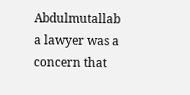Abdulmutallab a lawyer was a concern that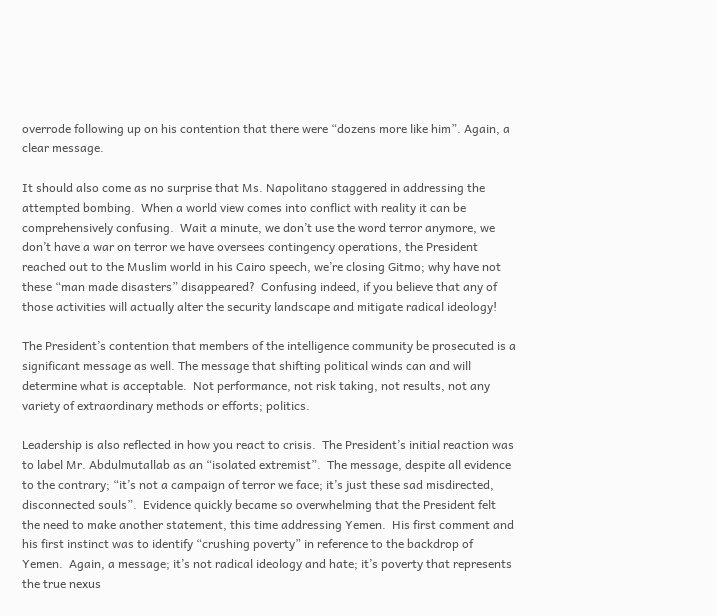overrode following up on his contention that there were “dozens more like him”. Again, a clear message.

It should also come as no surprise that Ms. Napolitano staggered in addressing the attempted bombing.  When a world view comes into conflict with reality it can be comprehensively confusing.  Wait a minute, we don’t use the word terror anymore, we don’t have a war on terror we have oversees contingency operations, the President reached out to the Muslim world in his Cairo speech, we’re closing Gitmo; why have not these “man made disasters” disappeared?  Confusing indeed, if you believe that any of those activities will actually alter the security landscape and mitigate radical ideology!

The President’s contention that members of the intelligence community be prosecuted is a significant message as well. The message that shifting political winds can and will determine what is acceptable.  Not performance, not risk taking, not results, not any variety of extraordinary methods or efforts; politics.

Leadership is also reflected in how you react to crisis.  The President’s initial reaction was to label Mr. Abdulmutallab as an “isolated extremist”.  The message, despite all evidence to the contrary; “it’s not a campaign of terror we face; it’s just these sad misdirected, disconnected souls”.  Evidence quickly became so overwhelming that the President felt the need to make another statement, this time addressing Yemen.  His first comment and his first instinct was to identify “crushing poverty” in reference to the backdrop of Yemen.  Again, a message; it’s not radical ideology and hate; it’s poverty that represents the true nexus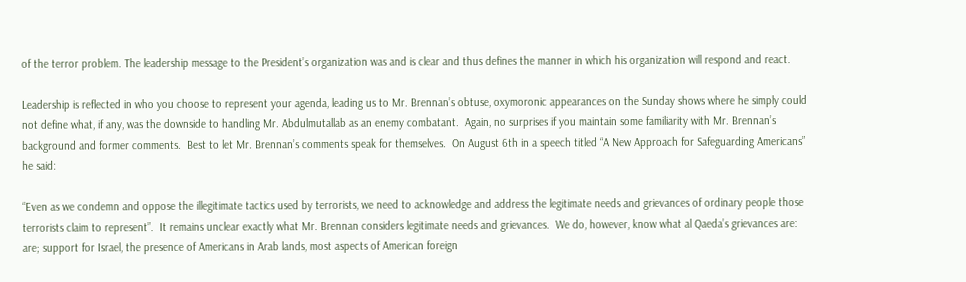of the terror problem. The leadership message to the President’s organization was and is clear and thus defines the manner in which his organization will respond and react.

Leadership is reflected in who you choose to represent your agenda, leading us to Mr. Brennan’s obtuse, oxymoronic appearances on the Sunday shows where he simply could not define what, if any, was the downside to handling Mr. Abdulmutallab as an enemy combatant.  Again, no surprises if you maintain some familiarity with Mr. Brennan’s background and former comments.  Best to let Mr. Brennan’s comments speak for themselves.  On August 6th in a speech titled “A New Approach for Safeguarding Americans” he said:

“Even as we condemn and oppose the illegitimate tactics used by terrorists, we need to acknowledge and address the legitimate needs and grievances of ordinary people those terrorists claim to represent”.  It remains unclear exactly what Mr. Brennan considers legitimate needs and grievances.  We do, however, know what al Qaeda’s grievances are: are; support for Israel, the presence of Americans in Arab lands, most aspects of American foreign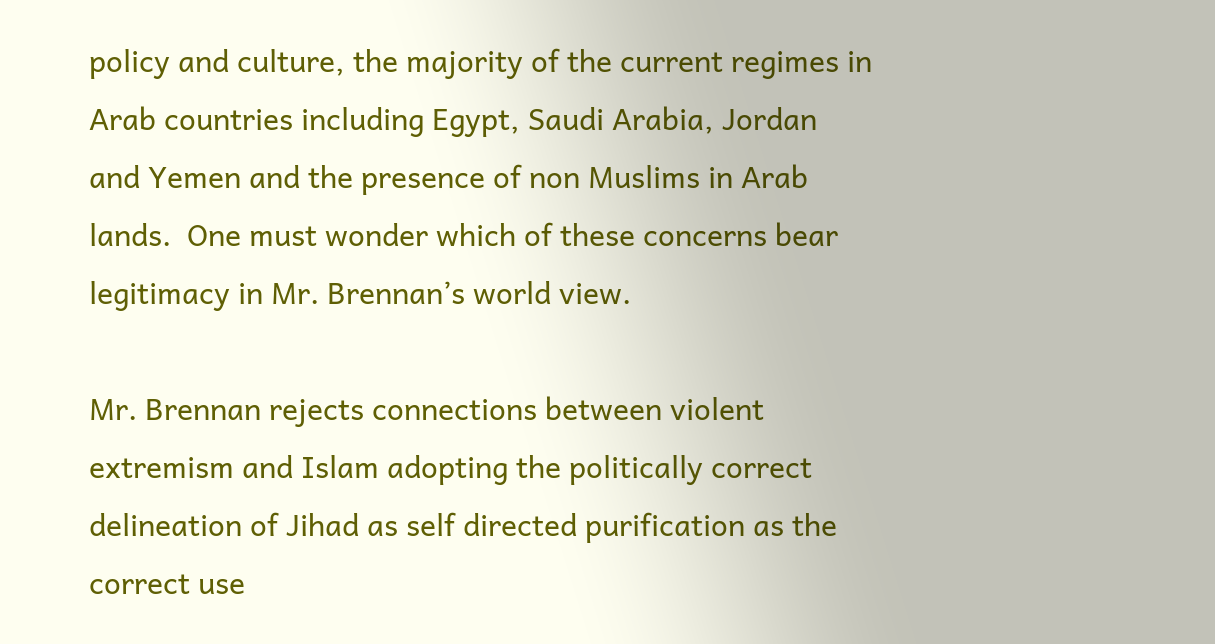policy and culture, the majority of the current regimes in Arab countries including Egypt, Saudi Arabia, Jordan and Yemen and the presence of non Muslims in Arab lands.  One must wonder which of these concerns bear legitimacy in Mr. Brennan’s world view.

Mr. Brennan rejects connections between violent extremism and Islam adopting the politically correct delineation of Jihad as self directed purification as the correct use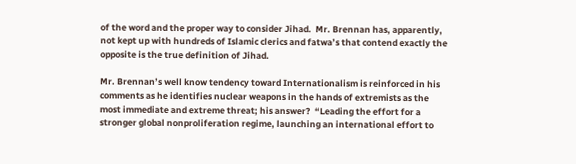of the word and the proper way to consider Jihad.  Mr. Brennan has, apparently, not kept up with hundreds of Islamic clerics and fatwa’s that contend exactly the opposite is the true definition of Jihad.

Mr. Brennan’s well know tendency toward Internationalism is reinforced in his comments as he identifies nuclear weapons in the hands of extremists as the most immediate and extreme threat; his answer?  “Leading the effort for a stronger global nonproliferation regime, launching an international effort to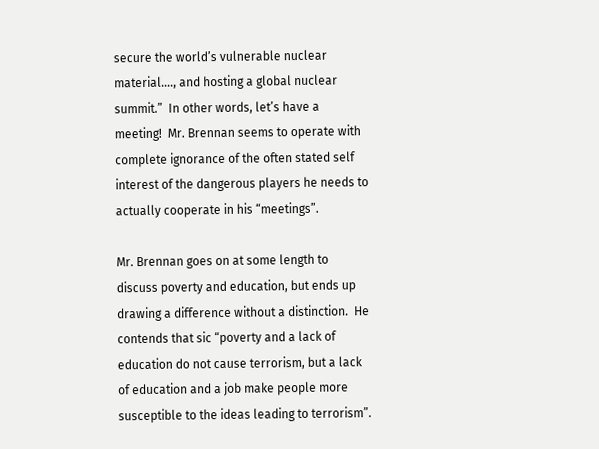secure the world’s vulnerable nuclear material…., and hosting a global nuclear summit.”  In other words, let’s have a meeting!  Mr. Brennan seems to operate with complete ignorance of the often stated self interest of the dangerous players he needs to actually cooperate in his “meetings”.

Mr. Brennan goes on at some length to discuss poverty and education, but ends up drawing a difference without a distinction.  He contends that sic “poverty and a lack of education do not cause terrorism, but a lack of education and a job make people more susceptible to the ideas leading to terrorism”.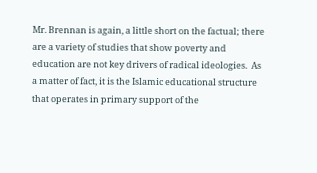Mr. Brennan is again, a little short on the factual; there are a variety of studies that show poverty and education are not key drivers of radical ideologies.  As a matter of fact, it is the Islamic educational structure that operates in primary support of the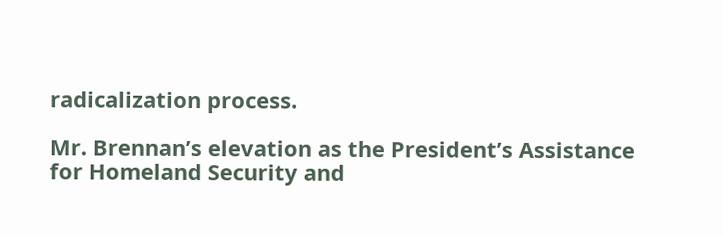radicalization process.

Mr. Brennan’s elevation as the President’s Assistance for Homeland Security and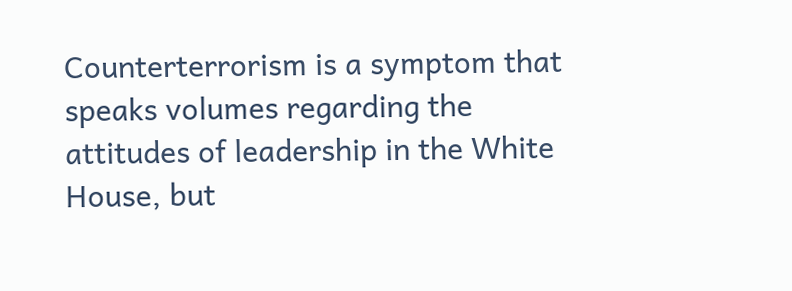Counterterrorism is a symptom that speaks volumes regarding the attitudes of leadership in the White House, but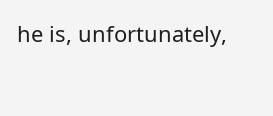he is, unfortunately,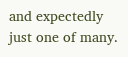and expectedly just one of many.